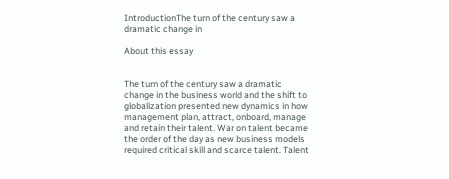IntroductionThe turn of the century saw a dramatic change in

About this essay


The turn of the century saw a dramatic change in the business world and the shift to globalization presented new dynamics in how management plan, attract, onboard, manage and retain their talent. War on talent became the order of the day as new business models required critical skill and scarce talent. Talent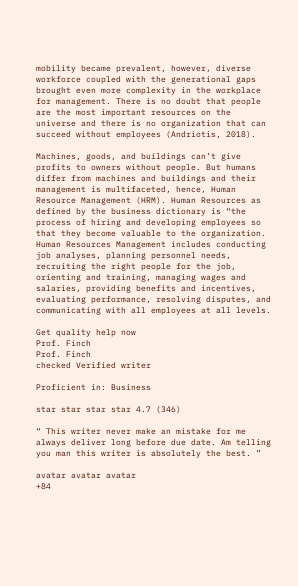mobility became prevalent, however, diverse workforce coupled with the generational gaps brought even more complexity in the workplace for management. There is no doubt that people are the most important resources on the universe and there is no organization that can succeed without employees (Andriotis, 2018).

Machines, goods, and buildings can’t give profits to owners without people. But humans differ from machines and buildings and their management is multifaceted, hence, Human Resource Management (HRM). Human Resources as defined by the business dictionary is “the process of hiring and developing employees so that they become valuable to the organization. Human Resources Management includes conducting job analyses, planning personnel needs, recruiting the right people for the job, orienting and training, managing wages and salaries, providing benefits and incentives, evaluating performance, resolving disputes, and communicating with all employees at all levels.

Get quality help now
Prof. Finch
Prof. Finch
checked Verified writer

Proficient in: Business

star star star star 4.7 (346)

“ This writer never make an mistake for me always deliver long before due date. Am telling you man this writer is absolutely the best. ”

avatar avatar avatar
+84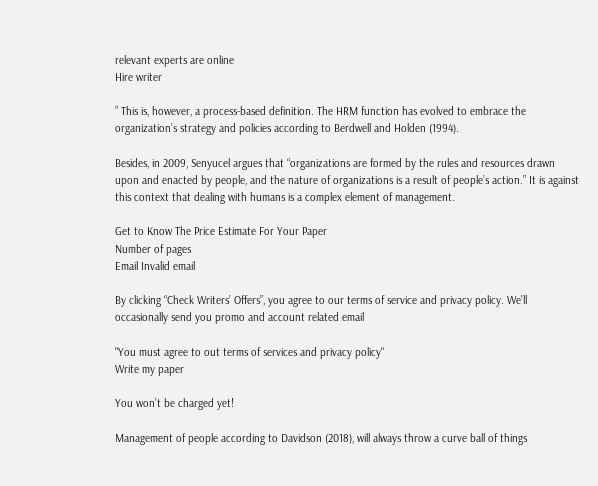relevant experts are online
Hire writer

” This is, however, a process-based definition. The HRM function has evolved to embrace the organization’s strategy and policies according to Berdwell and Holden (1994).

Besides, in 2009, Senyucel argues that “organizations are formed by the rules and resources drawn upon and enacted by people, and the nature of organizations is a result of people’s action.” It is against this context that dealing with humans is a complex element of management.

Get to Know The Price Estimate For Your Paper
Number of pages
Email Invalid email

By clicking “Check Writers’ Offers”, you agree to our terms of service and privacy policy. We’ll occasionally send you promo and account related email

"You must agree to out terms of services and privacy policy"
Write my paper

You won’t be charged yet!

Management of people according to Davidson (2018), will always throw a curve ball of things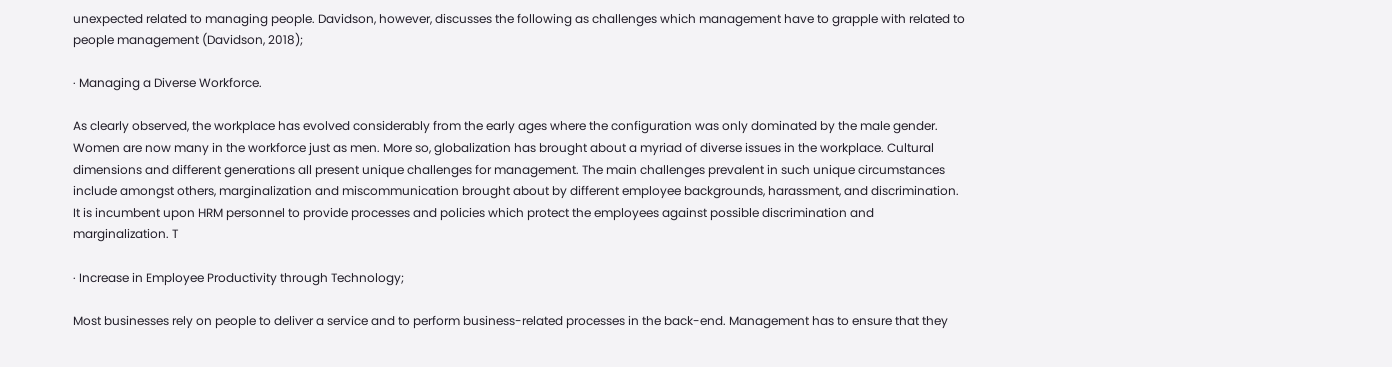unexpected related to managing people. Davidson, however, discusses the following as challenges which management have to grapple with related to people management (Davidson, 2018);

· Managing a Diverse Workforce.

As clearly observed, the workplace has evolved considerably from the early ages where the configuration was only dominated by the male gender. Women are now many in the workforce just as men. More so, globalization has brought about a myriad of diverse issues in the workplace. Cultural dimensions and different generations all present unique challenges for management. The main challenges prevalent in such unique circumstances include amongst others, marginalization and miscommunication brought about by different employee backgrounds, harassment, and discrimination. It is incumbent upon HRM personnel to provide processes and policies which protect the employees against possible discrimination and marginalization. T

· Increase in Employee Productivity through Technology;

Most businesses rely on people to deliver a service and to perform business-related processes in the back-end. Management has to ensure that they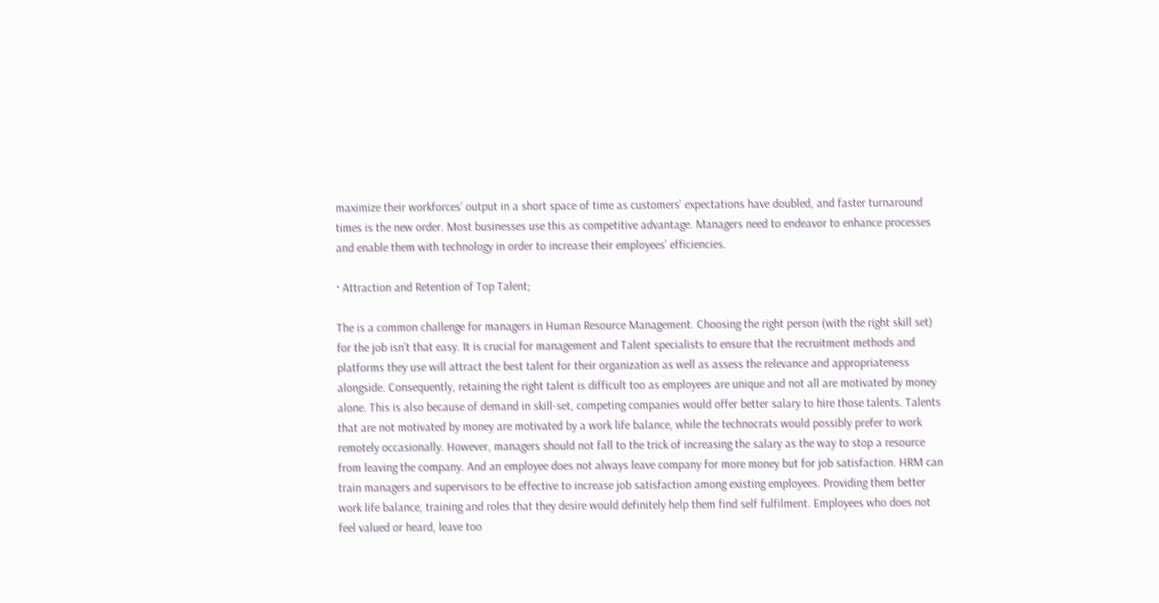maximize their workforces’ output in a short space of time as customers’ expectations have doubled, and faster turnaround times is the new order. Most businesses use this as competitive advantage. Managers need to endeavor to enhance processes and enable them with technology in order to increase their employees’ efficiencies.

· Attraction and Retention of Top Talent;

The is a common challenge for managers in Human Resource Management. Choosing the right person (with the right skill set) for the job isn’t that easy. It is crucial for management and Talent specialists to ensure that the recruitment methods and platforms they use will attract the best talent for their organization as well as assess the relevance and appropriateness alongside. Consequently, retaining the right talent is difficult too as employees are unique and not all are motivated by money alone. This is also because of demand in skill-set, competing companies would offer better salary to hire those talents. Talents that are not motivated by money are motivated by a work life balance, while the technocrats would possibly prefer to work remotely occasionally. However, managers should not fall to the trick of increasing the salary as the way to stop a resource from leaving the company. And an employee does not always leave company for more money but for job satisfaction. HRM can train managers and supervisors to be effective to increase job satisfaction among existing employees. Providing them better work life balance, training and roles that they desire would definitely help them find self fulfilment. Employees who does not feel valued or heard, leave too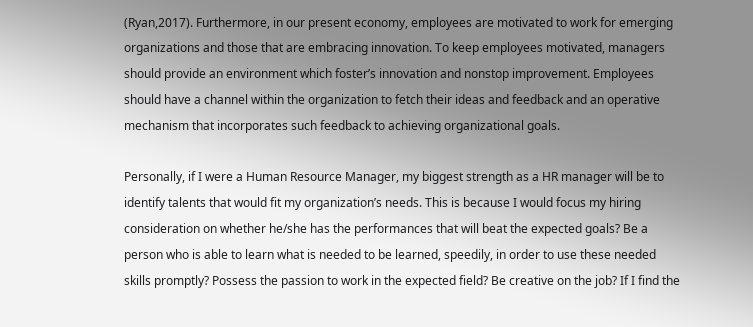(Ryan,2017). Furthermore, in our present economy, employees are motivated to work for emerging organizations and those that are embracing innovation. To keep employees motivated, managers should provide an environment which foster’s innovation and nonstop improvement. Employees should have a channel within the organization to fetch their ideas and feedback and an operative mechanism that incorporates such feedback to achieving organizational goals.

Personally, if I were a Human Resource Manager, my biggest strength as a HR manager will be to identify talents that would fit my organization’s needs. This is because I would focus my hiring consideration on whether he/she has the performances that will beat the expected goals? Be a person who is able to learn what is needed to be learned, speedily, in order to use these needed skills promptly? Possess the passion to work in the expected field? Be creative on the job? If I find the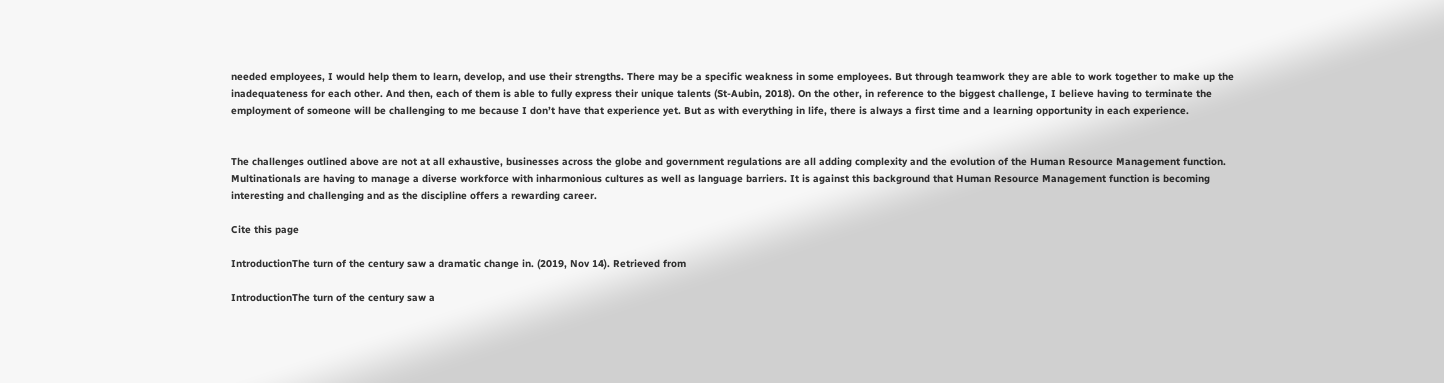needed employees, I would help them to learn, develop, and use their strengths. There may be a specific weakness in some employees. But through teamwork they are able to work together to make up the inadequateness for each other. And then, each of them is able to fully express their unique talents (St-Aubin, 2018). On the other, in reference to the biggest challenge, I believe having to terminate the employment of someone will be challenging to me because I don’t have that experience yet. But as with everything in life, there is always a first time and a learning opportunity in each experience.


The challenges outlined above are not at all exhaustive, businesses across the globe and government regulations are all adding complexity and the evolution of the Human Resource Management function. Multinationals are having to manage a diverse workforce with inharmonious cultures as well as language barriers. It is against this background that Human Resource Management function is becoming interesting and challenging and as the discipline offers a rewarding career.

Cite this page

IntroductionThe turn of the century saw a dramatic change in. (2019, Nov 14). Retrieved from

IntroductionThe turn of the century saw a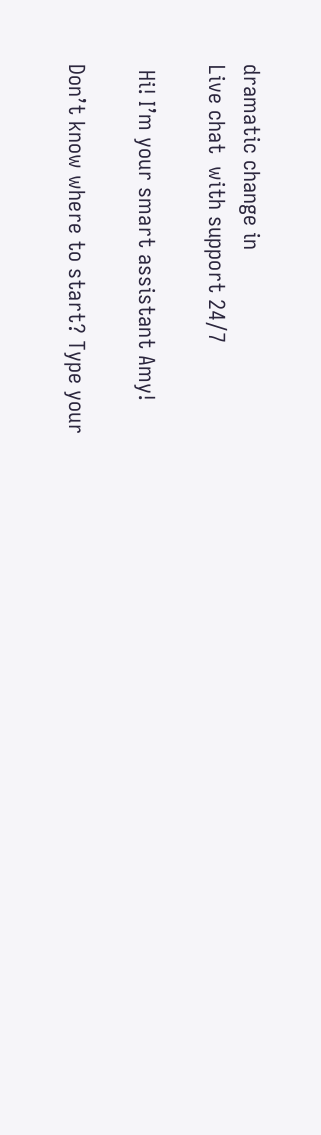dramatic change in
Live chat  with support 24/7

 Hi! I’m your smart assistant Amy!

Don’t know where to start? Type your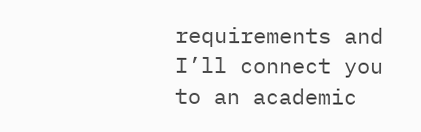requirements and I’ll connect you to an academic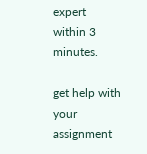expert within 3 minutes.

get help with your assignment